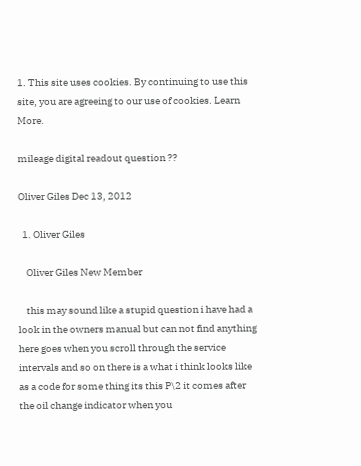1. This site uses cookies. By continuing to use this site, you are agreeing to our use of cookies. Learn More.

mileage digital readout question ??

Oliver Giles Dec 13, 2012

  1. Oliver Giles

    Oliver Giles New Member

    this may sound like a stupid question i have had a look in the owners manual but can not find anything here goes when you scroll through the service intervals and so on there is a what i think looks like as a code for some thing its this P\2 it comes after the oil change indicator when you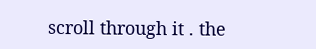scroll through it . the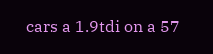cars a 1.9tdi on a 57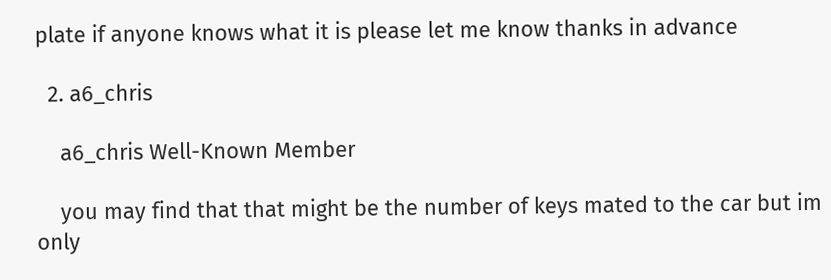plate if anyone knows what it is please let me know thanks in advance

  2. a6_chris

    a6_chris Well-Known Member

    you may find that that might be the number of keys mated to the car but im only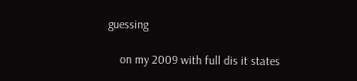guessing

    on my 2009 with full dis it states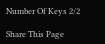Number Of Keys 2/2

Share This Page